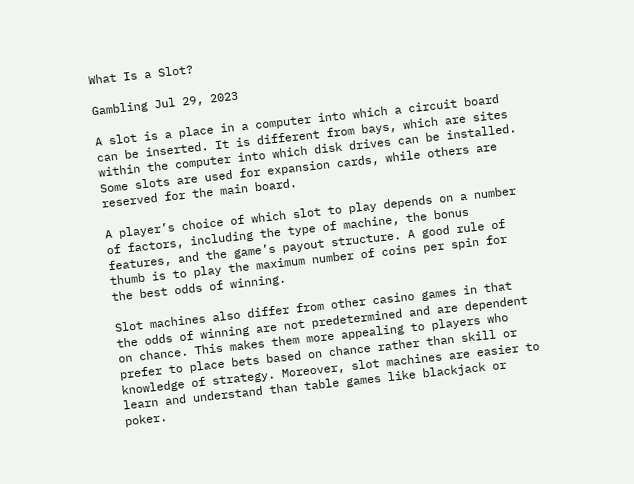What Is a Slot?

Gambling Jul 29, 2023

A slot is a place in a computer into which a circuit board can be inserted. It is different from bays, which are sites within the computer into which disk drives can be installed. Some slots are used for expansion cards, while others are reserved for the main board.

A player’s choice of which slot to play depends on a number of factors, including the type of machine, the bonus features, and the game’s payout structure. A good rule of thumb is to play the maximum number of coins per spin for the best odds of winning.

Slot machines also differ from other casino games in that the odds of winning are not predetermined and are dependent on chance. This makes them more appealing to players who prefer to place bets based on chance rather than skill or knowledge of strategy. Moreover, slot machines are easier to learn and understand than table games like blackjack or poker.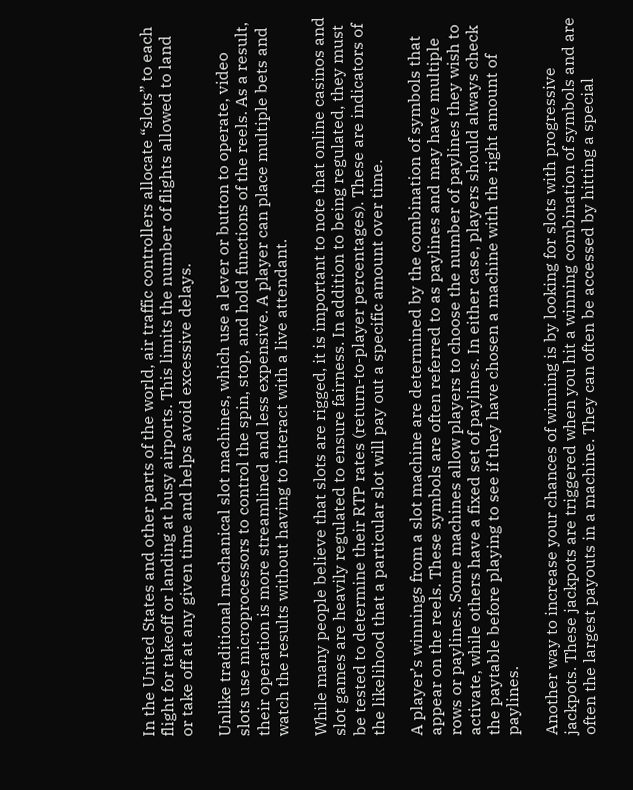In the United States and other parts of the world, air traffic controllers allocate “slots” to each flight for takeoff or landing at busy airports. This limits the number of flights allowed to land or take off at any given time and helps avoid excessive delays.

Unlike traditional mechanical slot machines, which use a lever or button to operate, video slots use microprocessors to control the spin, stop, and hold functions of the reels. As a result, their operation is more streamlined and less expensive. A player can place multiple bets and watch the results without having to interact with a live attendant.

While many people believe that slots are rigged, it is important to note that online casinos and slot games are heavily regulated to ensure fairness. In addition to being regulated, they must be tested to determine their RTP rates (return-to-player percentages). These are indicators of the likelihood that a particular slot will pay out a specific amount over time.

A player’s winnings from a slot machine are determined by the combination of symbols that appear on the reels. These symbols are often referred to as paylines and may have multiple rows or paylines. Some machines allow players to choose the number of paylines they wish to activate, while others have a fixed set of paylines. In either case, players should always check the paytable before playing to see if they have chosen a machine with the right amount of paylines.

Another way to increase your chances of winning is by looking for slots with progressive jackpots. These jackpots are triggered when you hit a winning combination of symbols and are often the largest payouts in a machine. They can often be accessed by hitting a special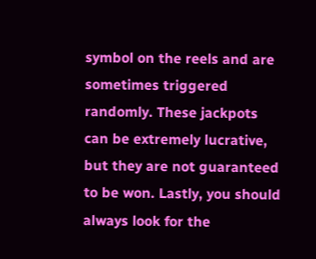symbol on the reels and are sometimes triggered randomly. These jackpots can be extremely lucrative, but they are not guaranteed to be won. Lastly, you should always look for the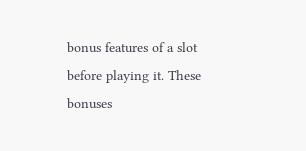bonus features of a slot before playing it. These bonuses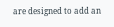are designed to add an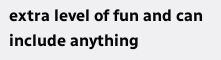extra level of fun and can include anything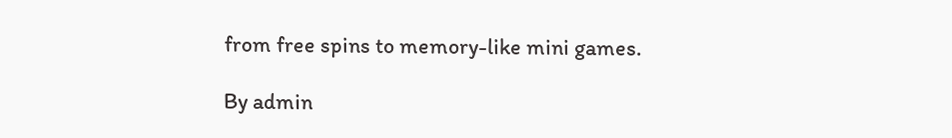from free spins to memory-like mini games.

By admin